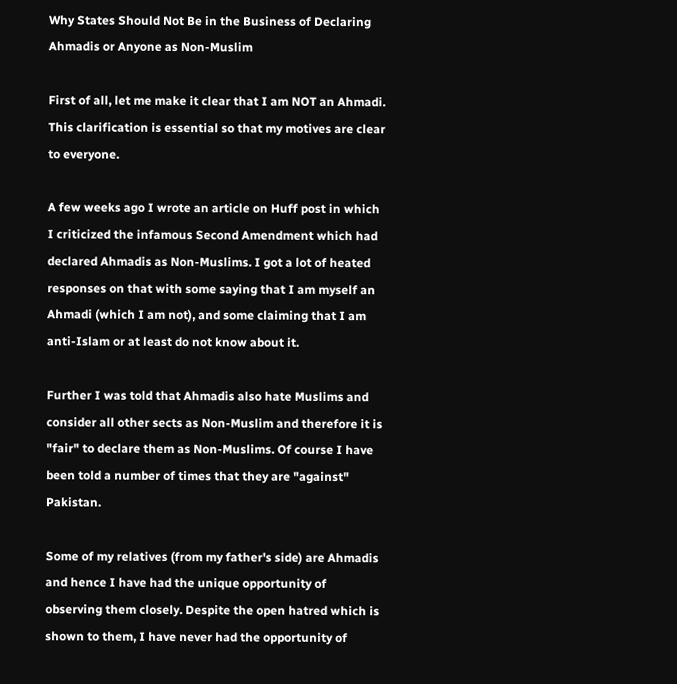Why States Should Not Be in the Business of Declaring Ahmadis or Anyone as Non-Muslim

First of all, let me make it clear that I am NOT an Ahmadi. This clarification is essential so that my motives are clear to everyone.

A few weeks ago I wrote an article on Huff post in which I criticized the infamous Second Amendment which had declared Ahmadis as Non-Muslims. I got a lot of heated responses on that with some saying that I am myself an Ahmadi (which I am not), and some claiming that I am anti-Islam or at least do not know about it.

Further I was told that Ahmadis also hate Muslims and consider all other sects as Non-Muslim and therefore it is "fair" to declare them as Non-Muslims. Of course I have been told a number of times that they are "against" Pakistan.

Some of my relatives (from my father's side) are Ahmadis and hence I have had the unique opportunity of observing them closely. Despite the open hatred which is shown to them, I have never had the opportunity of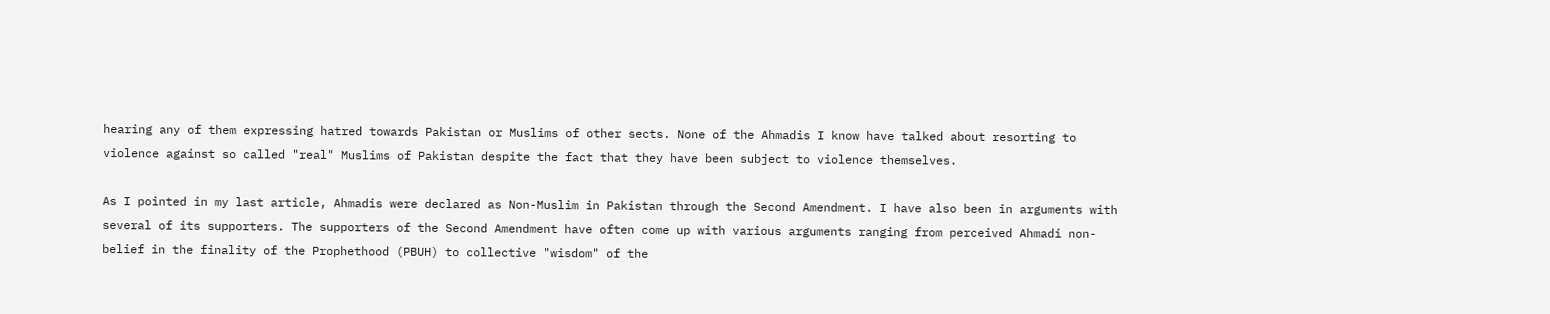hearing any of them expressing hatred towards Pakistan or Muslims of other sects. None of the Ahmadis I know have talked about resorting to violence against so called "real" Muslims of Pakistan despite the fact that they have been subject to violence themselves.

As I pointed in my last article, Ahmadis were declared as Non-Muslim in Pakistan through the Second Amendment. I have also been in arguments with several of its supporters. The supporters of the Second Amendment have often come up with various arguments ranging from perceived Ahmadi non-belief in the finality of the Prophethood (PBUH) to collective "wisdom" of the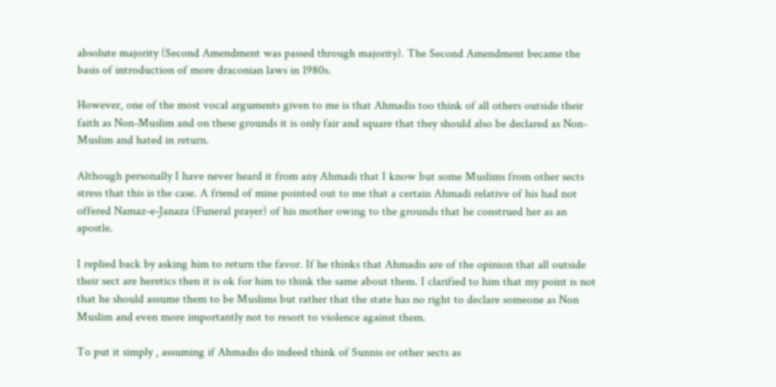absolute majority (Second Amendment was passed through majority). The Second Amendment became the basis of introduction of more draconian laws in 1980s.

However, one of the most vocal arguments given to me is that Ahmadis too think of all others outside their faith as Non-Muslim and on these grounds it is only fair and square that they should also be declared as Non-Muslim and hated in return.

Although personally I have never heard it from any Ahmadi that I know but some Muslims from other sects stress that this is the case. A friend of mine pointed out to me that a certain Ahmadi relative of his had not offered Namaz-e-Janaza (Funeral prayer) of his mother owing to the grounds that he construed her as an apostle.

I replied back by asking him to return the favor. If he thinks that Ahmadis are of the opinion that all outside their sect are heretics then it is ok for him to think the same about them. I clarified to him that my point is not that he should assume them to be Muslims but rather that the state has no right to declare someone as Non Muslim and even more importantly not to resort to violence against them.

To put it simply , assuming if Ahmadis do indeed think of Sunnis or other sects as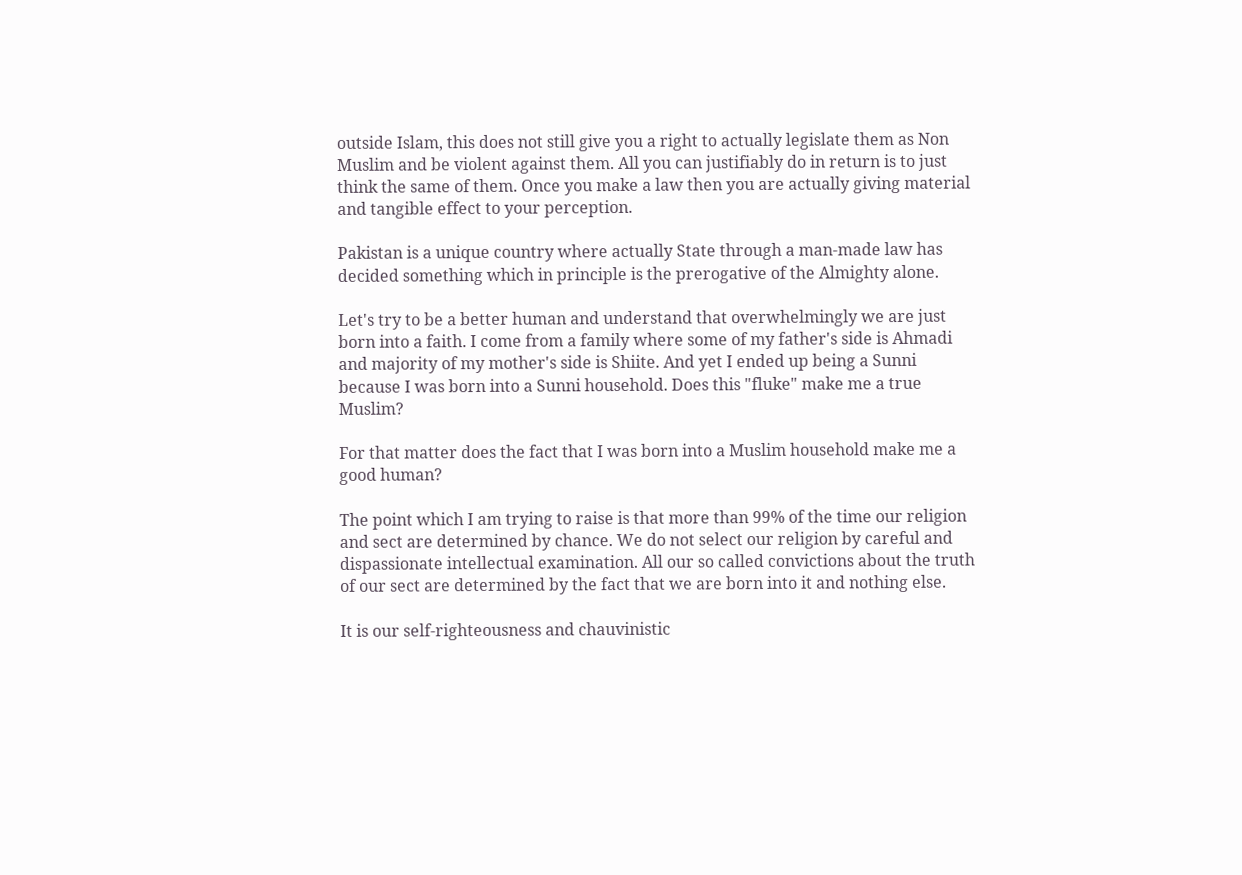outside Islam, this does not still give you a right to actually legislate them as Non Muslim and be violent against them. All you can justifiably do in return is to just think the same of them. Once you make a law then you are actually giving material and tangible effect to your perception.

Pakistan is a unique country where actually State through a man-made law has decided something which in principle is the prerogative of the Almighty alone.

Let's try to be a better human and understand that overwhelmingly we are just born into a faith. I come from a family where some of my father's side is Ahmadi and majority of my mother's side is Shiite. And yet I ended up being a Sunni because I was born into a Sunni household. Does this "fluke" make me a true Muslim?

For that matter does the fact that I was born into a Muslim household make me a good human?

The point which I am trying to raise is that more than 99% of the time our religion and sect are determined by chance. We do not select our religion by careful and dispassionate intellectual examination. All our so called convictions about the truth of our sect are determined by the fact that we are born into it and nothing else.

It is our self-righteousness and chauvinistic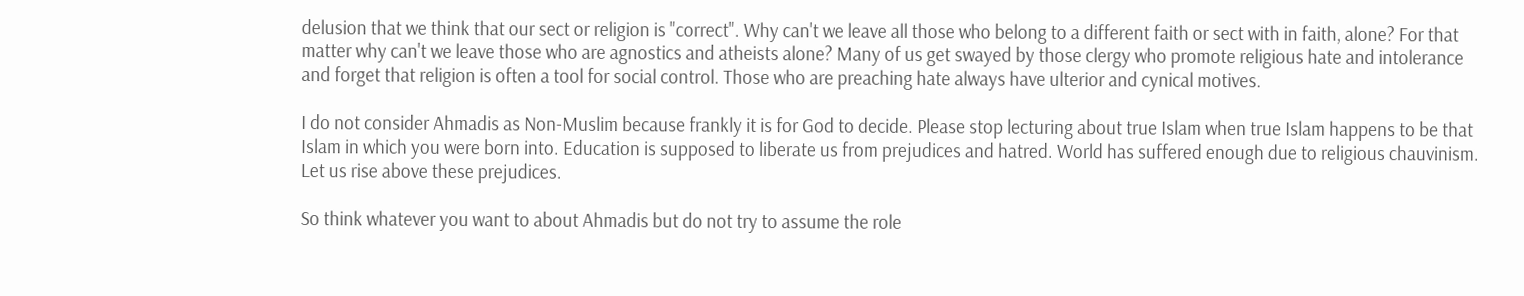delusion that we think that our sect or religion is "correct". Why can't we leave all those who belong to a different faith or sect with in faith, alone? For that matter why can't we leave those who are agnostics and atheists alone? Many of us get swayed by those clergy who promote religious hate and intolerance and forget that religion is often a tool for social control. Those who are preaching hate always have ulterior and cynical motives.

I do not consider Ahmadis as Non-Muslim because frankly it is for God to decide. Please stop lecturing about true Islam when true Islam happens to be that Islam in which you were born into. Education is supposed to liberate us from prejudices and hatred. World has suffered enough due to religious chauvinism. Let us rise above these prejudices.

So think whatever you want to about Ahmadis but do not try to assume the role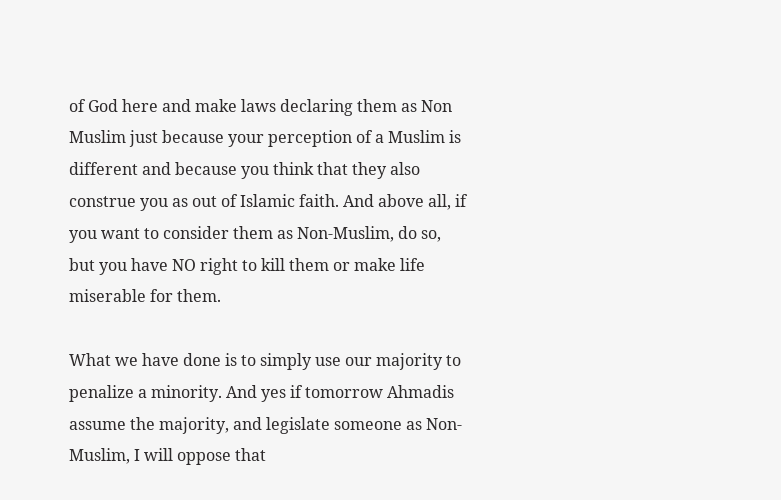of God here and make laws declaring them as Non Muslim just because your perception of a Muslim is different and because you think that they also construe you as out of Islamic faith. And above all, if you want to consider them as Non-Muslim, do so, but you have NO right to kill them or make life miserable for them.

What we have done is to simply use our majority to penalize a minority. And yes if tomorrow Ahmadis assume the majority, and legislate someone as Non-Muslim, I will oppose that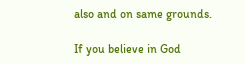also and on same grounds.

If you believe in God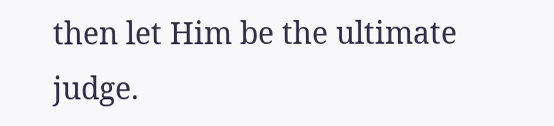then let Him be the ultimate judge.